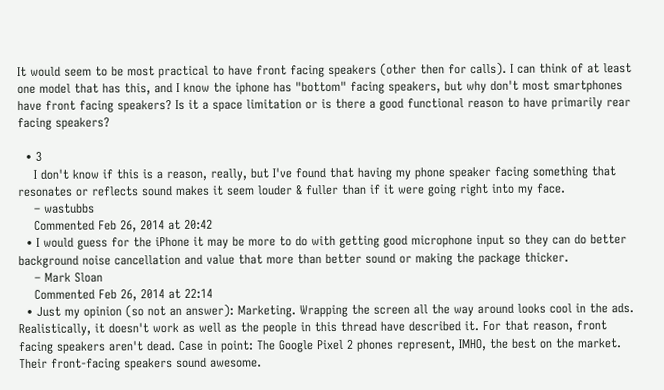It would seem to be most practical to have front facing speakers (other then for calls). I can think of at least one model that has this, and I know the iphone has "bottom" facing speakers, but why don't most smartphones have front facing speakers? Is it a space limitation or is there a good functional reason to have primarily rear facing speakers?

  • 3
    I don't know if this is a reason, really, but I've found that having my phone speaker facing something that resonates or reflects sound makes it seem louder & fuller than if it were going right into my face.
    – wastubbs
    Commented Feb 26, 2014 at 20:42
  • I would guess for the iPhone it may be more to do with getting good microphone input so they can do better background noise cancellation and value that more than better sound or making the package thicker.
    – Mark Sloan
    Commented Feb 26, 2014 at 22:14
  • Just my opinion (so not an answer): Marketing. Wrapping the screen all the way around looks cool in the ads. Realistically, it doesn't work as well as the people in this thread have described it. For that reason, front facing speakers aren't dead. Case in point: The Google Pixel 2 phones represent, IMHO, the best on the market. Their front-facing speakers sound awesome.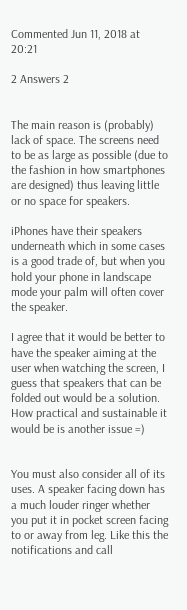Commented Jun 11, 2018 at 20:21

2 Answers 2


The main reason is (probably) lack of space. The screens need to be as large as possible (due to the fashion in how smartphones are designed) thus leaving little or no space for speakers.

iPhones have their speakers underneath which in some cases is a good trade of, but when you hold your phone in landscape mode your palm will often cover the speaker.

I agree that it would be better to have the speaker aiming at the user when watching the screen, I guess that speakers that can be folded out would be a solution. How practical and sustainable it would be is another issue =)


You must also consider all of its uses. A speaker facing down has a much louder ringer whether you put it in pocket screen facing to or away from leg. Like this the notifications and call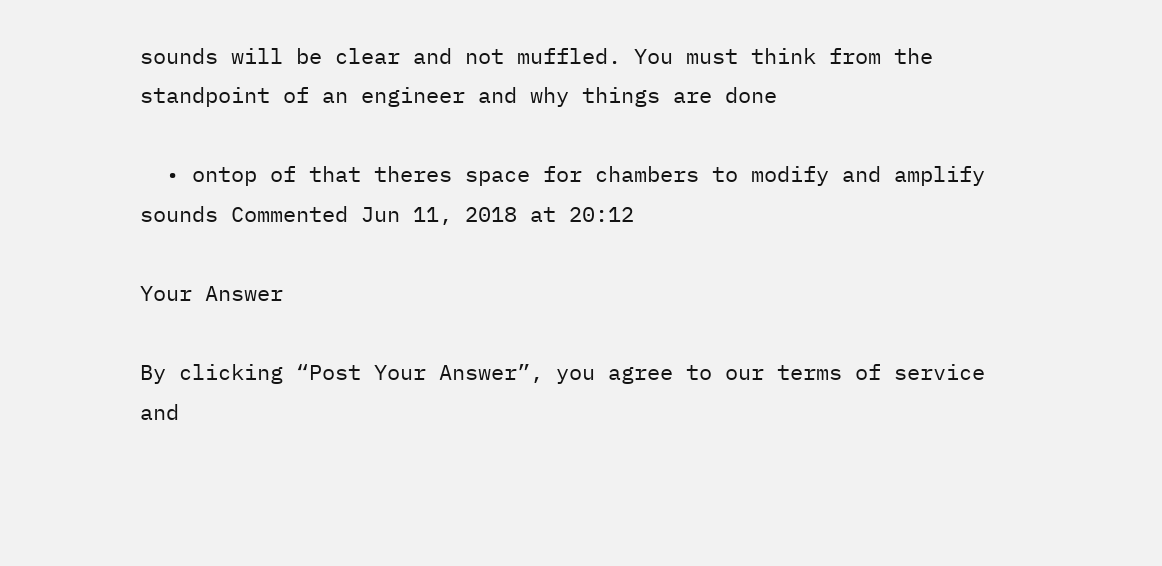sounds will be clear and not muffled. You must think from the standpoint of an engineer and why things are done

  • ontop of that theres space for chambers to modify and amplify sounds Commented Jun 11, 2018 at 20:12

Your Answer

By clicking “Post Your Answer”, you agree to our terms of service and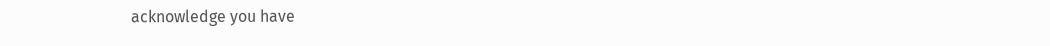acknowledge you have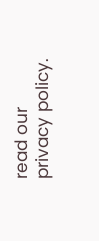read our privacy policy.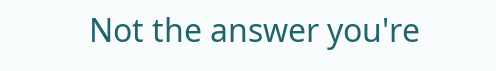Not the answer you're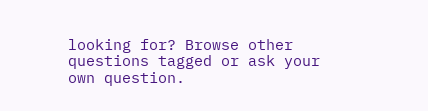looking for? Browse other questions tagged or ask your own question.